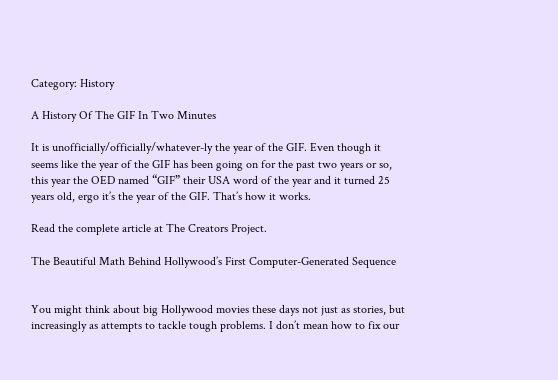Category: History

A History Of The GIF In Two Minutes

It is unofficially/officially/whatever-ly the year of the GIF. Even though it seems like the year of the GIF has been going on for the past two years or so, this year the OED named “GIF” their USA word of the year and it turned 25 years old, ergo it’s the year of the GIF. That’s how it works.

Read the complete article at The Creators Project.

The Beautiful Math Behind Hollywood’s First Computer-Generated Sequence


You might think about big Hollywood movies these days not just as stories, but increasingly as attempts to tackle tough problems. I don’t mean how to fix our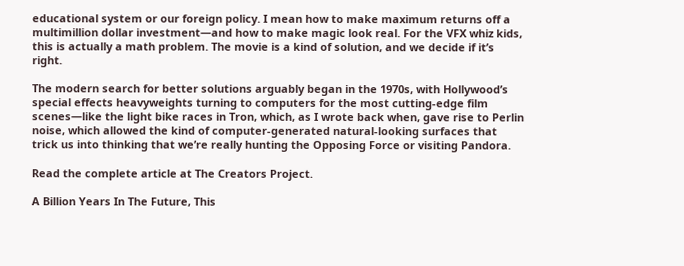educational system or our foreign policy. I mean how to make maximum returns off a multimillion dollar investment—and how to make magic look real. For the VFX whiz kids, this is actually a math problem. The movie is a kind of solution, and we decide if it’s right.

The modern search for better solutions arguably began in the 1970s, with Hollywood’s special effects heavyweights turning to computers for the most cutting-edge film scenes—like the light bike races in Tron, which, as I wrote back when, gave rise to Perlin noise, which allowed the kind of computer-generated natural-looking surfaces that trick us into thinking that we’re really hunting the Opposing Force or visiting Pandora.

Read the complete article at The Creators Project.

A Billion Years In The Future, This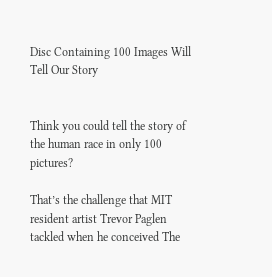Disc Containing 100 Images Will Tell Our Story


Think you could tell the story of the human race in only 100 pictures?

That’s the challenge that MIT resident artist Trevor Paglen tackled when he conceived The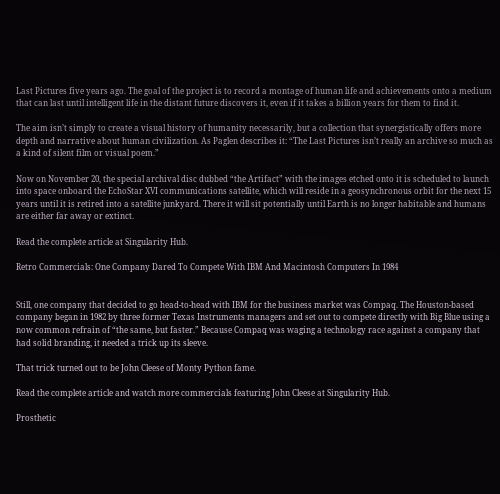Last Pictures five years ago. The goal of the project is to record a montage of human life and achievements onto a medium that can last until intelligent life in the distant future discovers it, even if it takes a billion years for them to find it.

The aim isn’t simply to create a visual history of humanity necessarily, but a collection that synergistically offers more depth and narrative about human civilization. As Paglen describes it: “The Last Pictures isn’t really an archive so much as a kind of silent film or visual poem.”

Now on November 20, the special archival disc dubbed “the Artifact” with the images etched onto it is scheduled to launch into space onboard the EchoStar XVI communications satellite, which will reside in a geosynchronous orbit for the next 15 years until it is retired into a satellite junkyard. There it will sit potentially until Earth is no longer habitable and humans are either far away or extinct.

Read the complete article at Singularity Hub.

Retro Commercials: One Company Dared To Compete With IBM And Macintosh Computers In 1984


Still, one company that decided to go head-to-head with IBM for the business market was Compaq. The Houston-based company began in 1982 by three former Texas Instruments managers and set out to compete directly with Big Blue using a now common refrain of “the same, but faster.” Because Compaq was waging a technology race against a company that had solid branding, it needed a trick up its sleeve.

That trick turned out to be John Cleese of Monty Python fame.

Read the complete article and watch more commercials featuring John Cleese at Singularity Hub.

Prosthetic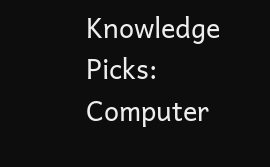Knowledge Picks: Computer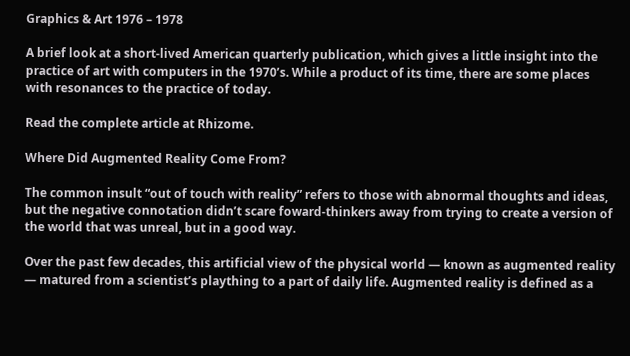Graphics & Art 1976 – 1978

A brief look at a short-lived American quarterly publication, which gives a little insight into the practice of art with computers in the 1970’s. While a product of its time, there are some places with resonances to the practice of today.

Read the complete article at Rhizome.

Where Did Augmented Reality Come From?

The common insult “out of touch with reality” refers to those with abnormal thoughts and ideas, but the negative connotation didn’t scare foward-thinkers away from trying to create a version of the world that was unreal, but in a good way.

Over the past few decades, this artificial view of the physical world — known as augmented reality — matured from a scientist’s plaything to a part of daily life. Augmented reality is defined as a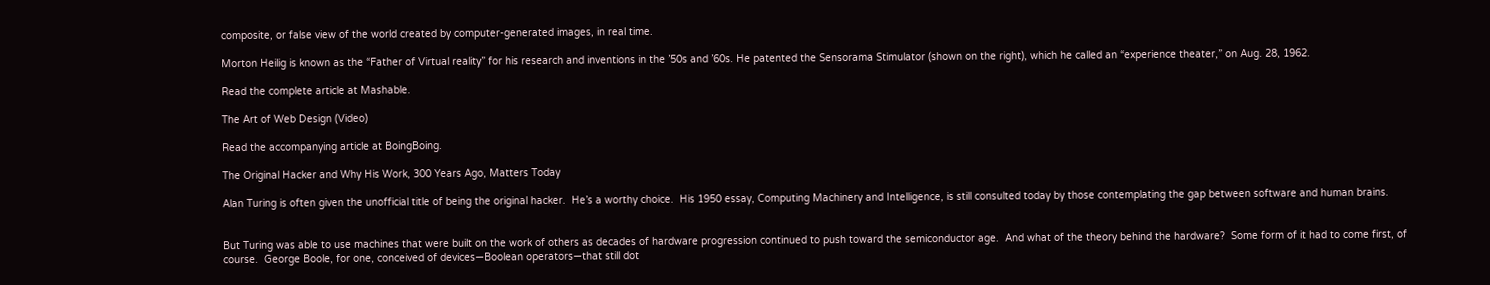composite, or false view of the world created by computer-generated images, in real time.

Morton Heilig is known as the “Father of Virtual reality” for his research and inventions in the ’50s and ’60s. He patented the Sensorama Stimulator (shown on the right), which he called an “experience theater,” on Aug. 28, 1962.

Read the complete article at Mashable.

The Art of Web Design (Video)

Read the accompanying article at BoingBoing.

The Original Hacker and Why His Work, 300 Years Ago, Matters Today

Alan Turing is often given the unofficial title of being the original hacker.  He’s a worthy choice.  His 1950 essay, Computing Machinery and Intelligence, is still consulted today by those contemplating the gap between software and human brains.


But Turing was able to use machines that were built on the work of others as decades of hardware progression continued to push toward the semiconductor age.  And what of the theory behind the hardware?  Some form of it had to come first, of course.  George Boole, for one, conceived of devices—Boolean operators—that still dot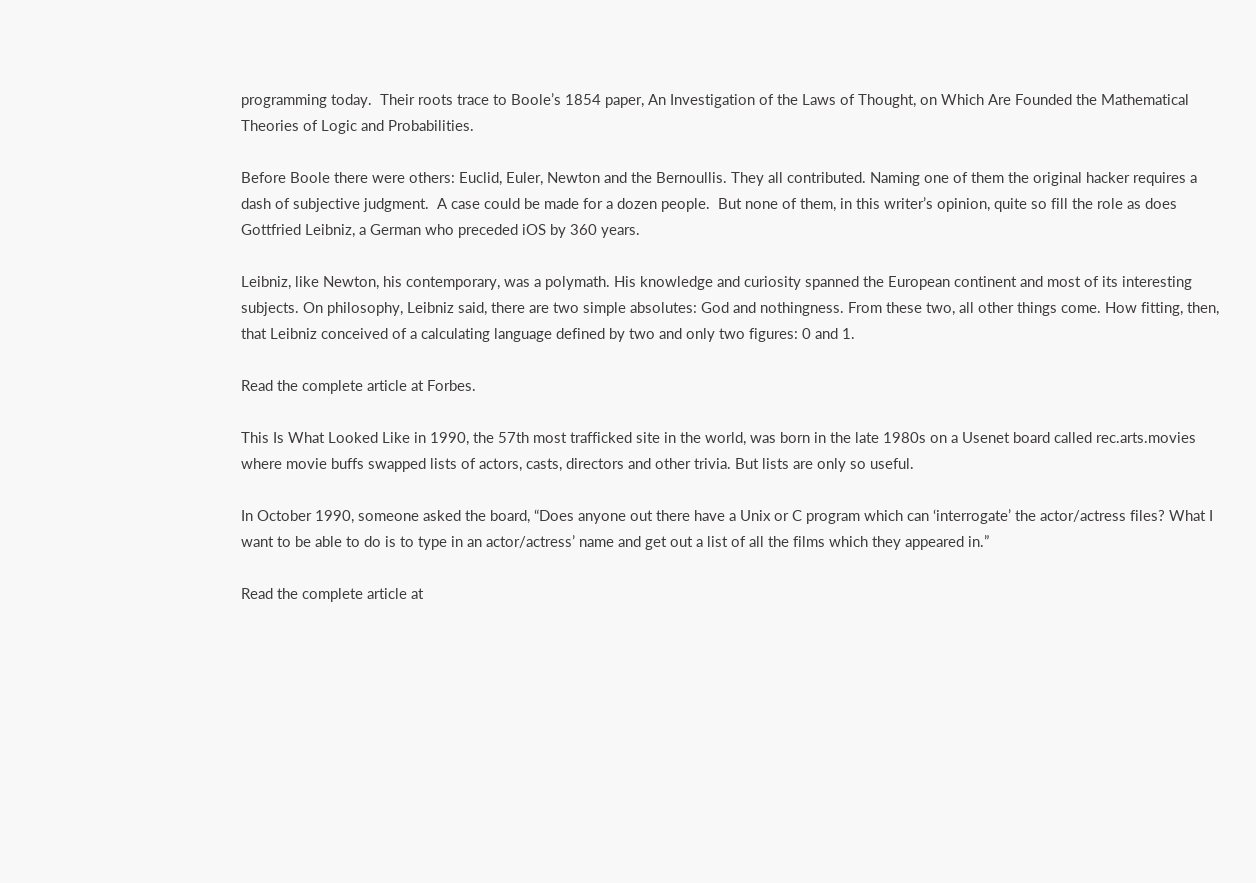programming today.  Their roots trace to Boole’s 1854 paper, An Investigation of the Laws of Thought, on Which Are Founded the Mathematical Theories of Logic and Probabilities.

Before Boole there were others: Euclid, Euler, Newton and the Bernoullis. They all contributed. Naming one of them the original hacker requires a dash of subjective judgment.  A case could be made for a dozen people.  But none of them, in this writer’s opinion, quite so fill the role as does Gottfried Leibniz, a German who preceded iOS by 360 years.

Leibniz, like Newton, his contemporary, was a polymath. His knowledge and curiosity spanned the European continent and most of its interesting subjects. On philosophy, Leibniz said, there are two simple absolutes: God and nothingness. From these two, all other things come. How fitting, then, that Leibniz conceived of a calculating language defined by two and only two figures: 0 and 1.

Read the complete article at Forbes.

This Is What Looked Like in 1990, the 57th most trafficked site in the world, was born in the late 1980s on a Usenet board called rec.arts.movies where movie buffs swapped lists of actors, casts, directors and other trivia. But lists are only so useful.

In October 1990, someone asked the board, “Does anyone out there have a Unix or C program which can ‘interrogate’ the actor/actress files? What I want to be able to do is to type in an actor/actress’ name and get out a list of all the films which they appeared in.”

Read the complete article at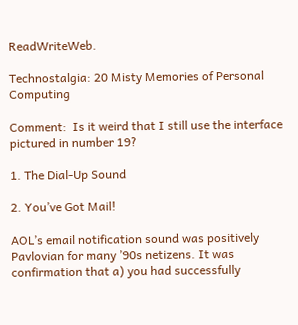ReadWriteWeb.

Technostalgia: 20 Misty Memories of Personal Computing

Comment:  Is it weird that I still use the interface pictured in number 19?

1. The Dial-Up Sound

2. You’ve Got Mail!

AOL’s email notification sound was positively Pavlovian for many ’90s netizens. It was confirmation that a) you had successfully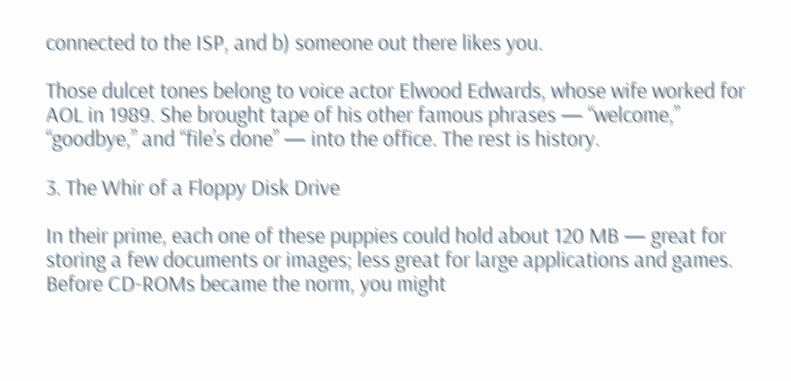connected to the ISP, and b) someone out there likes you.

Those dulcet tones belong to voice actor Elwood Edwards, whose wife worked for AOL in 1989. She brought tape of his other famous phrases — “welcome,” “goodbye,” and “file’s done” — into the office. The rest is history.

3. The Whir of a Floppy Disk Drive

In their prime, each one of these puppies could hold about 120 MB — great for storing a few documents or images; less great for large applications and games. Before CD-ROMs became the norm, you might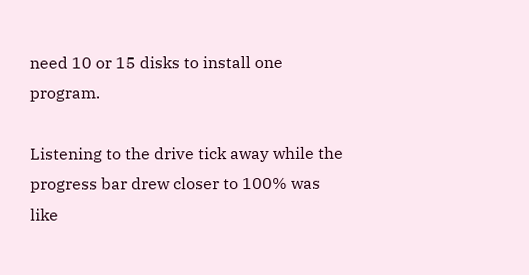need 10 or 15 disks to install one program.

Listening to the drive tick away while the progress bar drew closer to 100% was like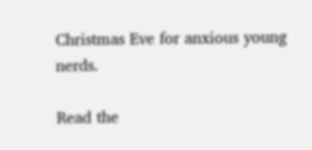Christmas Eve for anxious young nerds.

Read the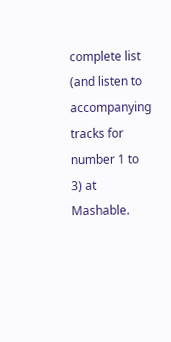complete list (and listen to accompanying tracks for number 1 to 3) at Mashable.